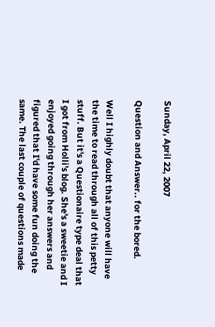Sunday, April 22, 2007

Question and Answer.. for the bored.

Well I highly doubt that anyone will have the time to read through all of this petty stuff. But it's a Questionaire type deal that I got from Holli's blog. She's a sweetie and I enjoyed going through her answers and figured that I'd have some fun doing the same. The last couple of questions made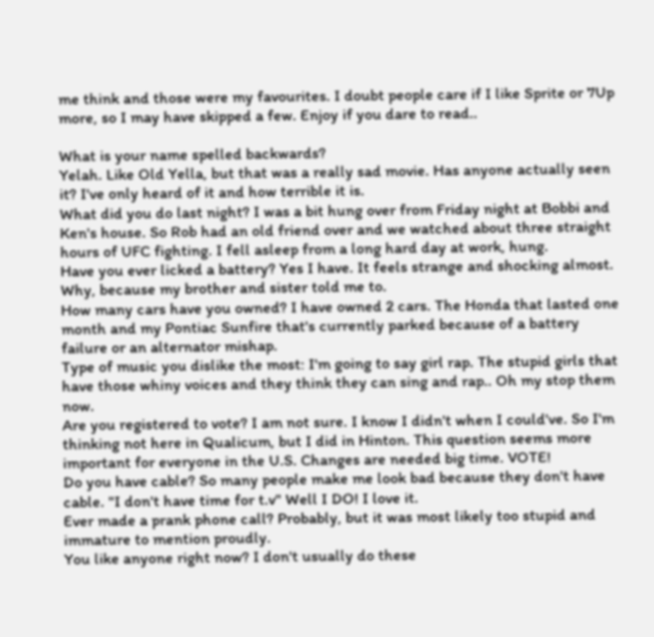me think and those were my favourites. I doubt people care if I like Sprite or 7Up more, so I may have skipped a few. Enjoy if you dare to read..

What is your name spelled backwards?
Yelah. Like Old Yella, but that was a really sad movie. Has anyone actually seen it? I've only heard of it and how terrible it is.
What did you do last night? I was a bit hung over from Friday night at Bobbi and Ken's house. So Rob had an old friend over and we watched about three straight hours of UFC fighting. I fell asleep from a long hard day at work, hung.
Have you ever licked a battery? Yes I have. It feels strange and shocking almost. Why, because my brother and sister told me to.
How many cars have you owned? I have owned 2 cars. The Honda that lasted one month and my Pontiac Sunfire that's currently parked because of a battery failure or an alternator mishap.
Type of music you dislike the most: I'm going to say girl rap. The stupid girls that have those whiny voices and they think they can sing and rap.. Oh my stop them now.
Are you registered to vote? I am not sure. I know I didn't when I could've. So I'm thinking not here in Qualicum, but I did in Hinton. This question seems more important for everyone in the U.S. Changes are needed big time. VOTE!
Do you have cable? So many people make me look bad because they don't have cable. "I don't have time for t.v" Well I DO! I love it.
Ever made a prank phone call? Probably, but it was most likely too stupid and immature to mention proudly.
You like anyone right now? I don't usually do these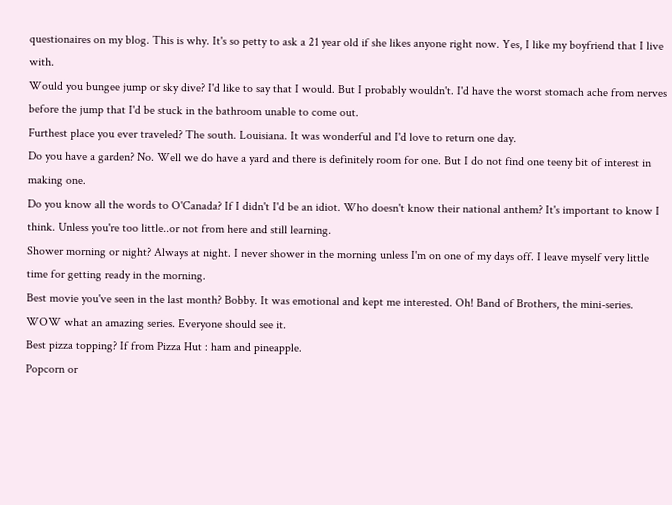questionaires on my blog. This is why. It's so petty to ask a 21 year old if she likes anyone right now. Yes, I like my boyfriend that I live with.
Would you bungee jump or sky dive? I'd like to say that I would. But I probably wouldn't. I'd have the worst stomach ache from nerves before the jump that I'd be stuck in the bathroom unable to come out.
Furthest place you ever traveled? The south. Louisiana. It was wonderful and I'd love to return one day.
Do you have a garden? No. Well we do have a yard and there is definitely room for one. But I do not find one teeny bit of interest in making one.
Do you know all the words to O'Canada? If I didn't I'd be an idiot. Who doesn't know their national anthem? It's important to know I think. Unless you're too little..or not from here and still learning.
Shower morning or night? Always at night. I never shower in the morning unless I'm on one of my days off. I leave myself very little time for getting ready in the morning.
Best movie you've seen in the last month? Bobby. It was emotional and kept me interested. Oh! Band of Brothers, the mini-series. WOW what an amazing series. Everyone should see it.
Best pizza topping? If from Pizza Hut : ham and pineapple.
Popcorn or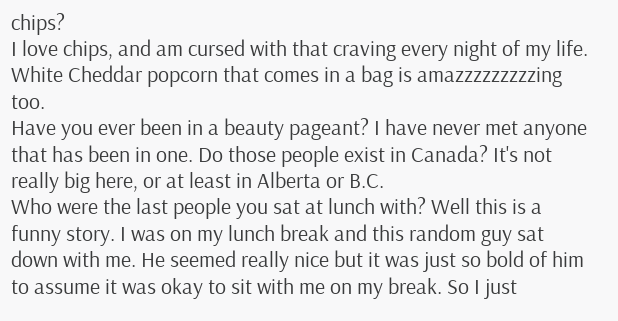chips?
I love chips, and am cursed with that craving every night of my life. White Cheddar popcorn that comes in a bag is amazzzzzzzzzing too.
Have you ever been in a beauty pageant? I have never met anyone that has been in one. Do those people exist in Canada? It's not really big here, or at least in Alberta or B.C.
Who were the last people you sat at lunch with? Well this is a funny story. I was on my lunch break and this random guy sat down with me. He seemed really nice but it was just so bold of him to assume it was okay to sit with me on my break. So I just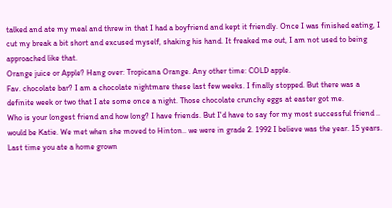talked and ate my meal and threw in that I had a boyfriend and kept it friendly. Once I was finished eating, I cut my break a bit short and excused myself, shaking his hand. It freaked me out, I am not used to being approached like that.
Orange juice or Apple? Hang over: Tropicana Orange. Any other time: COLD apple.
Fav. chocolate bar? I am a chocolate nightmare these last few weeks. I finally stopped. But there was a definite week or two that I ate some once a night. Those chocolate crunchy eggs at easter got me.
Who is your longest friend and how long? I have friends. But I'd have to say for my most successful friend .. would be Katie. We met when she moved to Hinton.. we were in grade 2. 1992 I believe was the year. 15 years.
Last time you ate a home grown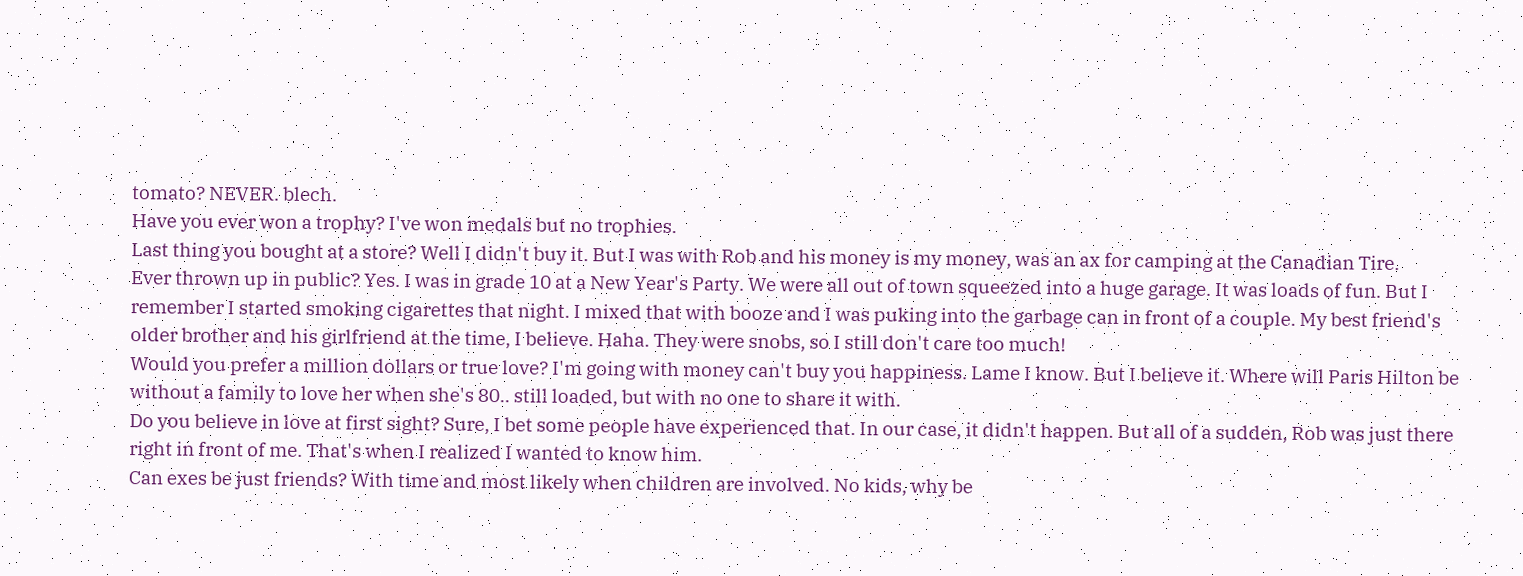tomato? NEVER. blech.
Have you ever won a trophy? I've won medals but no trophies.
Last thing you bought at a store? Well I didn't buy it. But I was with Rob and his money is my money, was an ax for camping at the Canadian Tire.
Ever thrown up in public? Yes. I was in grade 10 at a New Year's Party. We were all out of town squeezed into a huge garage. It was loads of fun. But I remember I started smoking cigarettes that night. I mixed that with booze and I was puking into the garbage can in front of a couple. My best friend's older brother and his girlfriend at the time, I believe. Haha. They were snobs, so I still don't care too much!
Would you prefer a million dollars or true love? I'm going with money can't buy you happiness. Lame I know. But I believe it. Where will Paris Hilton be without a family to love her when she's 80.. still loaded, but with no one to share it with.
Do you believe in love at first sight? Sure, I bet some people have experienced that. In our case, it didn't happen. But all of a sudden, Rob was just there right in front of me. That's when I realized I wanted to know him.
Can exes be just friends? With time and most likely when children are involved. No kids, why be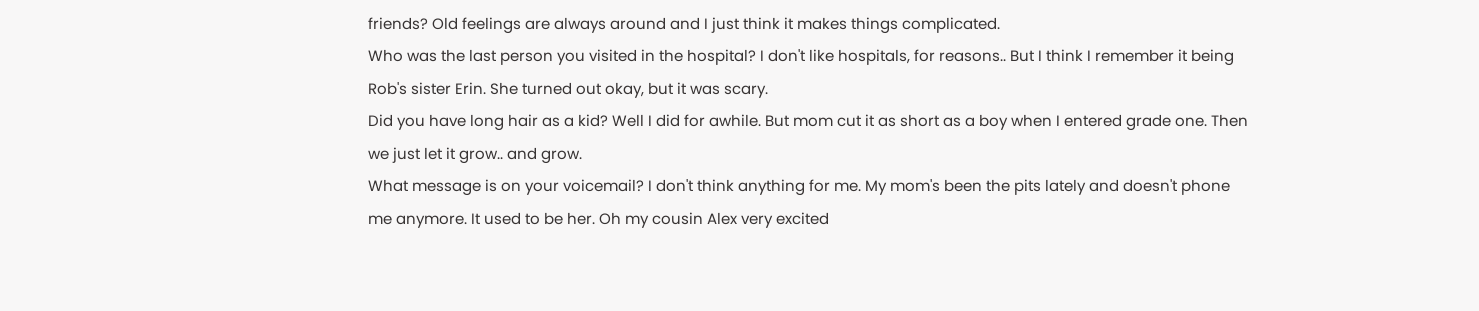friends? Old feelings are always around and I just think it makes things complicated.
Who was the last person you visited in the hospital? I don't like hospitals, for reasons.. But I think I remember it being Rob's sister Erin. She turned out okay, but it was scary.
Did you have long hair as a kid? Well I did for awhile. But mom cut it as short as a boy when I entered grade one. Then we just let it grow.. and grow.
What message is on your voicemail? I don't think anything for me. My mom's been the pits lately and doesn't phone me anymore. It used to be her. Oh my cousin Alex very excited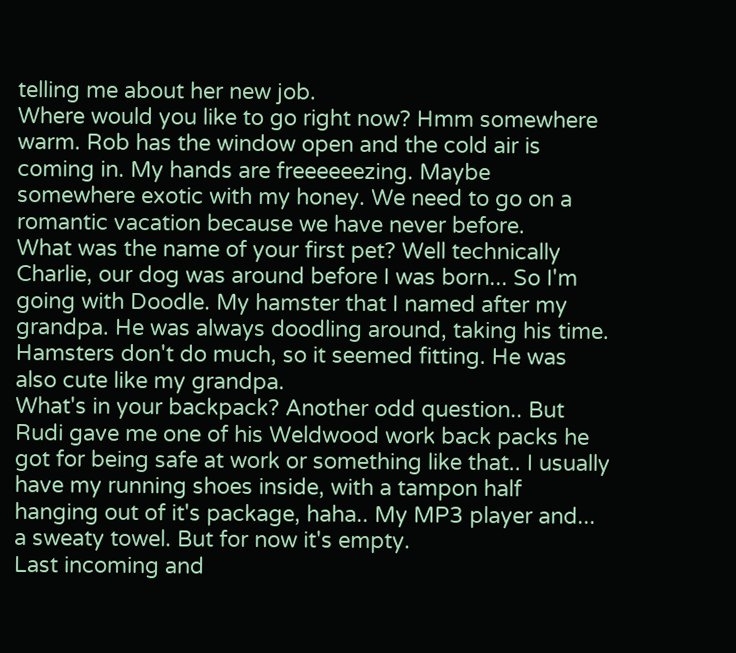telling me about her new job.
Where would you like to go right now? Hmm somewhere warm. Rob has the window open and the cold air is coming in. My hands are freeeeeezing. Maybe somewhere exotic with my honey. We need to go on a romantic vacation because we have never before.
What was the name of your first pet? Well technically Charlie, our dog was around before I was born... So I'm going with Doodle. My hamster that I named after my grandpa. He was always doodling around, taking his time. Hamsters don't do much, so it seemed fitting. He was also cute like my grandpa.
What's in your backpack? Another odd question.. But Rudi gave me one of his Weldwood work back packs he got for being safe at work or something like that.. I usually have my running shoes inside, with a tampon half hanging out of it's package, haha.. My MP3 player and... a sweaty towel. But for now it's empty.
Last incoming and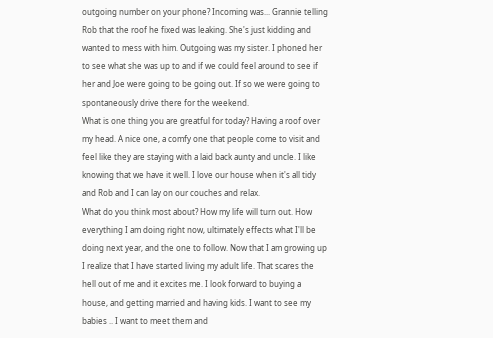outgoing number on your phone? Incoming was... Grannie telling Rob that the roof he fixed was leaking. She's just kidding and wanted to mess with him. Outgoing was my sister. I phoned her to see what she was up to and if we could feel around to see if her and Joe were going to be going out. If so we were going to spontaneously drive there for the weekend.
What is one thing you are greatful for today? Having a roof over my head. A nice one, a comfy one that people come to visit and feel like they are staying with a laid back aunty and uncle. I like knowing that we have it well. I love our house when it's all tidy and Rob and I can lay on our couches and relax.
What do you think most about? How my life will turn out. How everything I am doing right now, ultimately effects what I'll be doing next year, and the one to follow. Now that I am growing up I realize that I have started living my adult life. That scares the hell out of me and it excites me. I look forward to buying a house, and getting married and having kids. I want to see my babies .. I want to meet them and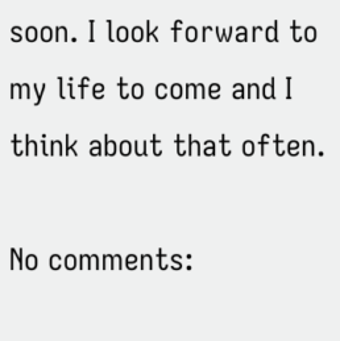soon. I look forward to my life to come and I think about that often.

No comments: